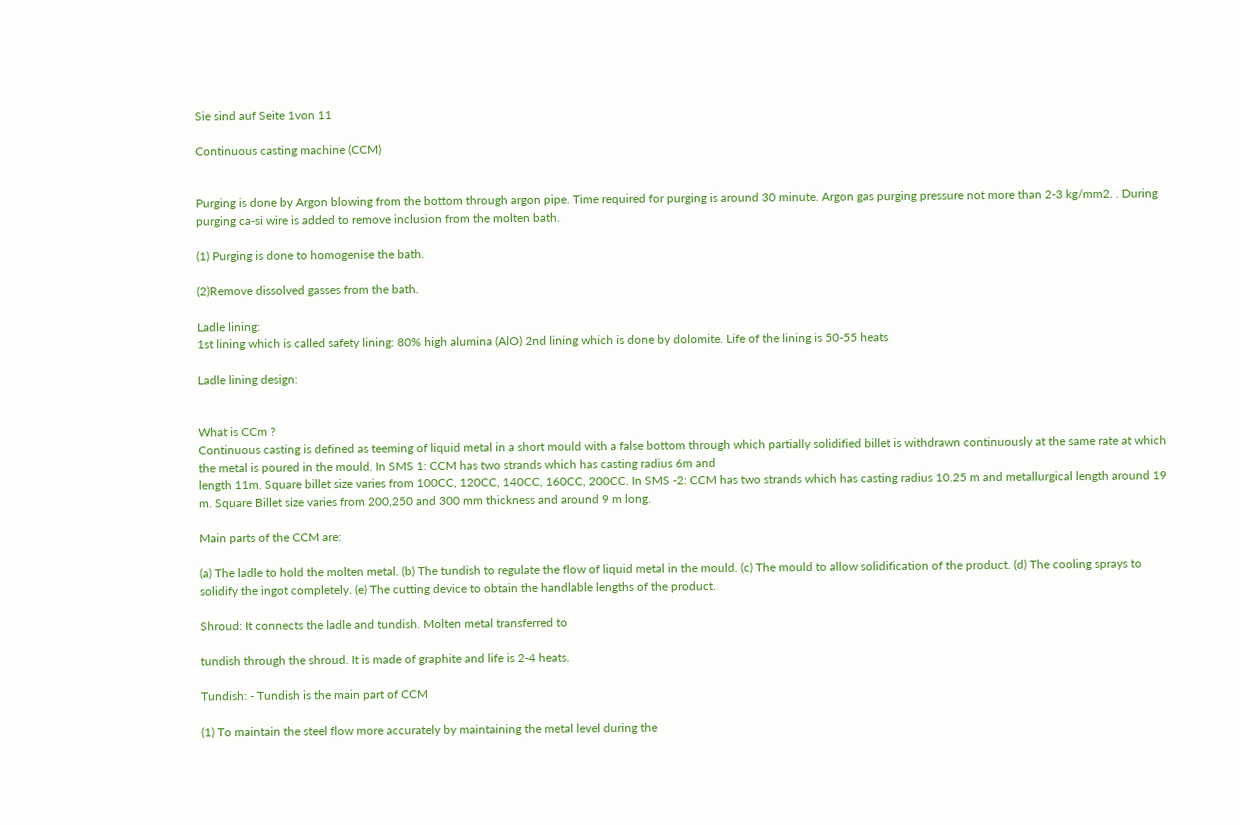Sie sind auf Seite 1von 11

Continuous casting machine (CCM)


Purging is done by Argon blowing from the bottom through argon pipe. Time required for purging is around 30 minute. Argon gas purging pressure not more than 2-3 kg/mm2. . During purging ca-si wire is added to remove inclusion from the molten bath.

(1) Purging is done to homogenise the bath.

(2)Remove dissolved gasses from the bath.

Ladle lining:
1st lining which is called safety lining: 80% high alumina (AlO) 2nd lining which is done by dolomite. Life of the lining is 50-55 heats

Ladle lining design:


What is CCm ?
Continuous casting is defined as teeming of liquid metal in a short mould with a false bottom through which partially solidified billet is withdrawn continuously at the same rate at which the metal is poured in the mould. In SMS 1: CCM has two strands which has casting radius 6m and
length 11m. Square billet size varies from 100CC, 120CC, 140CC, 160CC, 200CC. In SMS -2: CCM has two strands which has casting radius 10.25 m and metallurgical length around 19 m. Square Billet size varies from 200,250 and 300 mm thickness and around 9 m long.

Main parts of the CCM are:

(a) The ladle to hold the molten metal. (b) The tundish to regulate the flow of liquid metal in the mould. (c) The mould to allow solidification of the product. (d) The cooling sprays to solidify the ingot completely. (e) The cutting device to obtain the handlable lengths of the product.

Shroud: It connects the ladle and tundish. Molten metal transferred to

tundish through the shroud. It is made of graphite and life is 2-4 heats.

Tundish: - Tundish is the main part of CCM

(1) To maintain the steel flow more accurately by maintaining the metal level during the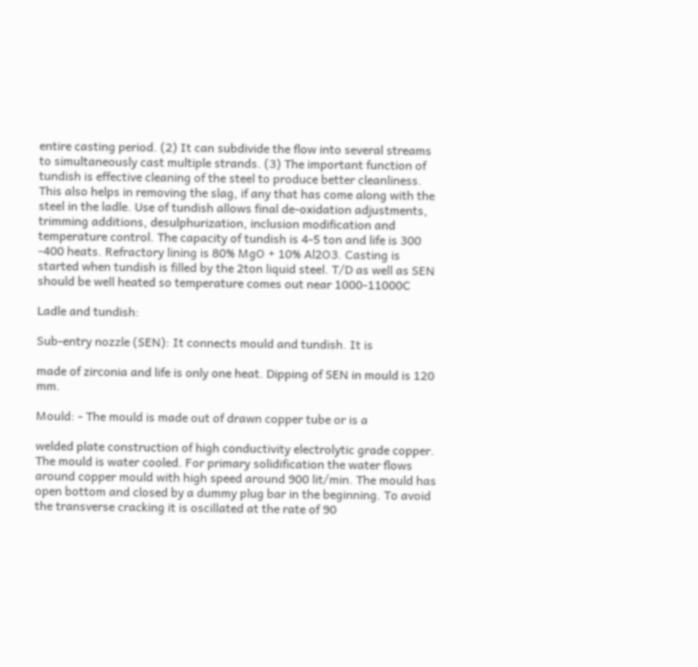entire casting period. (2) It can subdivide the flow into several streams to simultaneously cast multiple strands. (3) The important function of tundish is effective cleaning of the steel to produce better cleanliness. This also helps in removing the slag, if any that has come along with the steel in the ladle. Use of tundish allows final de-oxidation adjustments, trimming additions, desulphurization, inclusion modification and temperature control. The capacity of tundish is 4-5 ton and life is 300 -400 heats. Refractory lining is 80% MgO + 10% Al2O3. Casting is started when tundish is filled by the 2ton liquid steel. T/D as well as SEN should be well heated so temperature comes out near 1000-11000C

Ladle and tundish:

Sub-entry nozzle (SEN): It connects mould and tundish. It is

made of zirconia and life is only one heat. Dipping of SEN in mould is 120 mm.

Mould: - The mould is made out of drawn copper tube or is a

welded plate construction of high conductivity electrolytic grade copper. The mould is water cooled. For primary solidification the water flows around copper mould with high speed around 900 lit/min. The mould has open bottom and closed by a dummy plug bar in the beginning. To avoid the transverse cracking it is oscillated at the rate of 90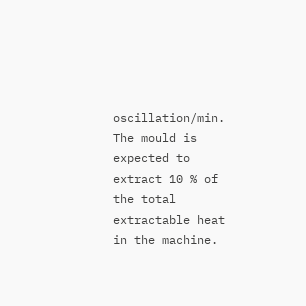oscillation/min. The mould is expected to extract 10 % of the total extractable heat in the machine.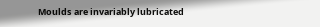Moulds are invariably lubricated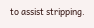to assist stripping.